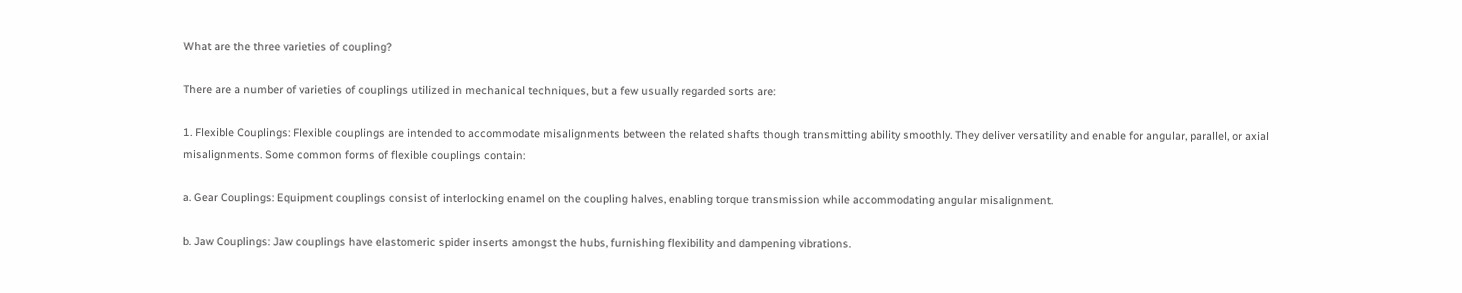What are the three varieties of coupling?

There are a number of varieties of couplings utilized in mechanical techniques, but a few usually regarded sorts are:

1. Flexible Couplings: Flexible couplings are intended to accommodate misalignments between the related shafts though transmitting ability smoothly. They deliver versatility and enable for angular, parallel, or axial misalignments. Some common forms of flexible couplings contain:

a. Gear Couplings: Equipment couplings consist of interlocking enamel on the coupling halves, enabling torque transmission while accommodating angular misalignment.

b. Jaw Couplings: Jaw couplings have elastomeric spider inserts amongst the hubs, furnishing flexibility and dampening vibrations.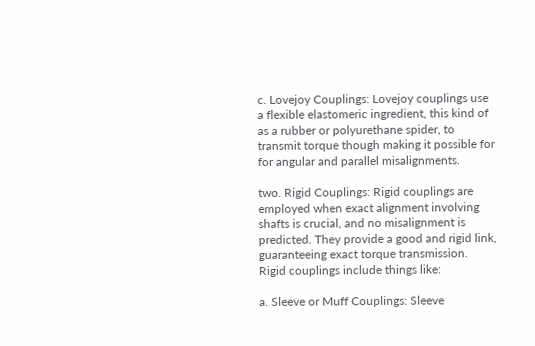c. Lovejoy Couplings: Lovejoy couplings use a flexible elastomeric ingredient, this kind of as a rubber or polyurethane spider, to transmit torque though making it possible for for angular and parallel misalignments.

two. Rigid Couplings: Rigid couplings are employed when exact alignment involving shafts is crucial, and no misalignment is predicted. They provide a good and rigid link, guaranteeing exact torque transmission. Rigid couplings include things like:

a. Sleeve or Muff Couplings: Sleeve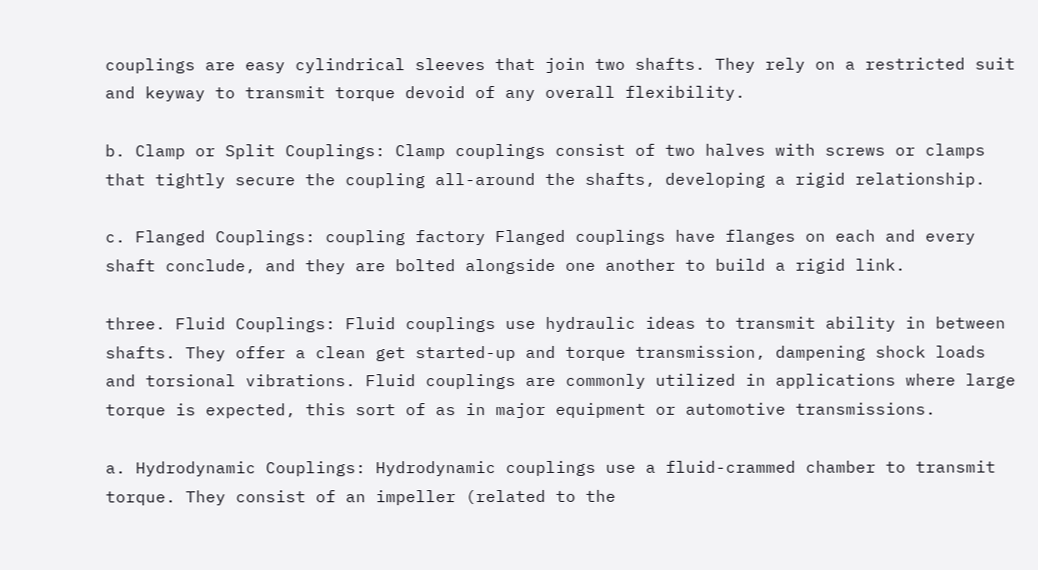couplings are easy cylindrical sleeves that join two shafts. They rely on a restricted suit and keyway to transmit torque devoid of any overall flexibility.

b. Clamp or Split Couplings: Clamp couplings consist of two halves with screws or clamps that tightly secure the coupling all-around the shafts, developing a rigid relationship.

c. Flanged Couplings: coupling factory Flanged couplings have flanges on each and every shaft conclude, and they are bolted alongside one another to build a rigid link.

three. Fluid Couplings: Fluid couplings use hydraulic ideas to transmit ability in between shafts. They offer a clean get started-up and torque transmission, dampening shock loads and torsional vibrations. Fluid couplings are commonly utilized in applications where large torque is expected, this sort of as in major equipment or automotive transmissions.

a. Hydrodynamic Couplings: Hydrodynamic couplings use a fluid-crammed chamber to transmit torque. They consist of an impeller (related to the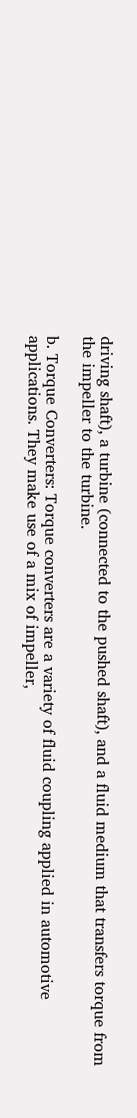driving shaft), a turbine (connected to the pushed shaft), and a fluid medium that transfers torque from the impeller to the turbine.

b. Torque Converters: Torque converters are a variety of fluid coupling applied in automotive applications. They make use of a mix of impeller,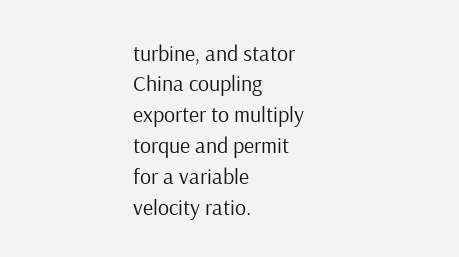turbine, and stator China coupling exporter to multiply torque and permit for a variable velocity ratio.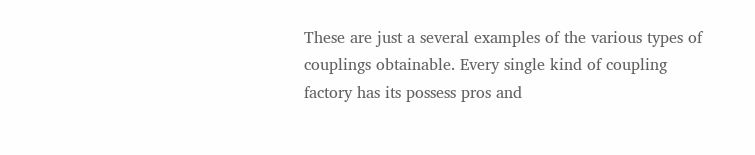These are just a several examples of the various types of couplings obtainable. Every single kind of coupling factory has its possess pros and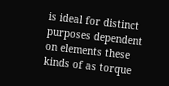is ideal for distinct purposes dependent on elements these kinds of as torque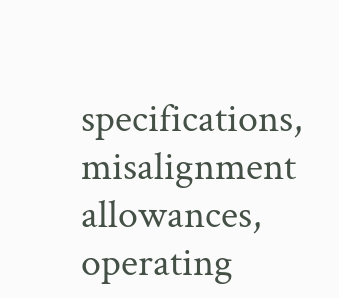specifications, misalignment allowances, operating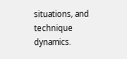situations, and technique dynamics.